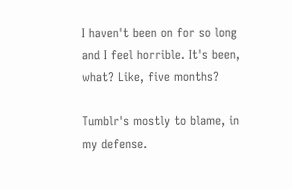I haven't been on for so long and I feel horrible. It's been, what? Like, five months?

Tumblr's mostly to blame, in my defense.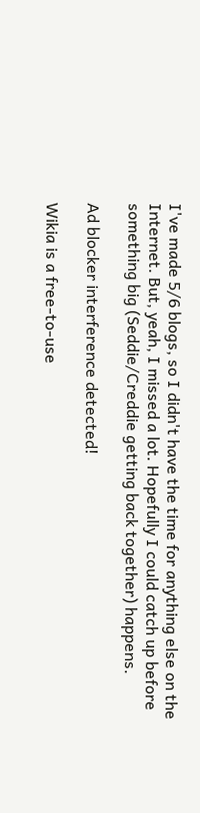I've made 5/6 blogs, so I didn't have the time for anything else on the Internet. But, yeah, I missed a lot. Hopefully I could catch up before something big (Seddie/Creddie getting back together) happens.

Ad blocker interference detected!

Wikia is a free-to-use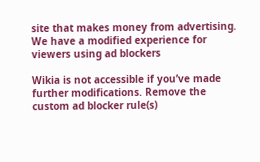site that makes money from advertising. We have a modified experience for viewers using ad blockers

Wikia is not accessible if you’ve made further modifications. Remove the custom ad blocker rule(s)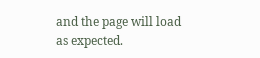and the page will load as expected.